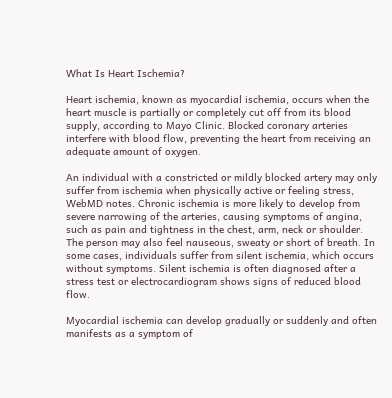What Is Heart Ischemia?

Heart ischemia, known as myocardial ischemia, occurs when the heart muscle is partially or completely cut off from its blood supply, according to Mayo Clinic. Blocked coronary arteries interfere with blood flow, preventing the heart from receiving an adequate amount of oxygen.

An individual with a constricted or mildly blocked artery may only suffer from ischemia when physically active or feeling stress, WebMD notes. Chronic ischemia is more likely to develop from severe narrowing of the arteries, causing symptoms of angina, such as pain and tightness in the chest, arm, neck or shoulder. The person may also feel nauseous, sweaty or short of breath. In some cases, individuals suffer from silent ischemia, which occurs without symptoms. Silent ischemia is often diagnosed after a stress test or electrocardiogram shows signs of reduced blood flow.

Myocardial ischemia can develop gradually or suddenly and often manifests as a symptom of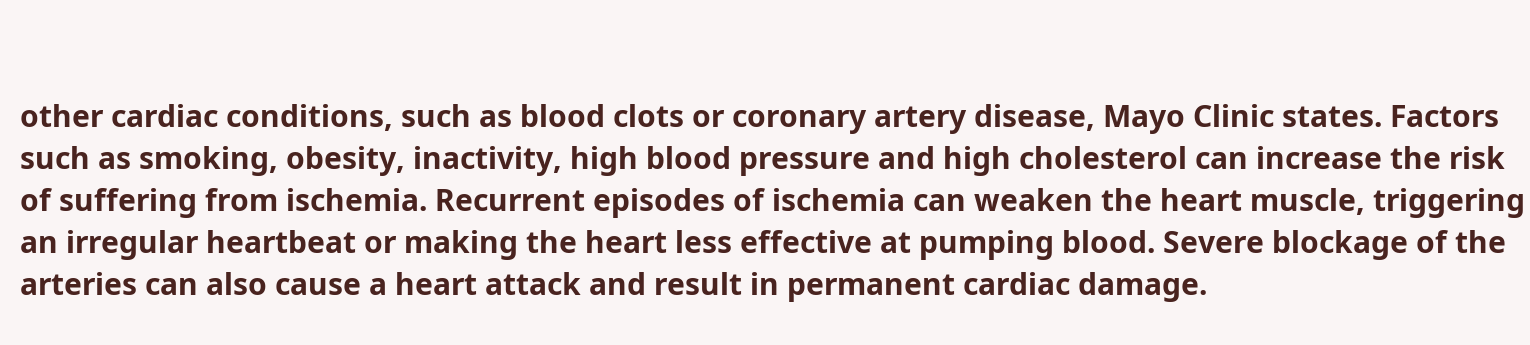other cardiac conditions, such as blood clots or coronary artery disease, Mayo Clinic states. Factors such as smoking, obesity, inactivity, high blood pressure and high cholesterol can increase the risk of suffering from ischemia. Recurrent episodes of ischemia can weaken the heart muscle, triggering an irregular heartbeat or making the heart less effective at pumping blood. Severe blockage of the arteries can also cause a heart attack and result in permanent cardiac damage.